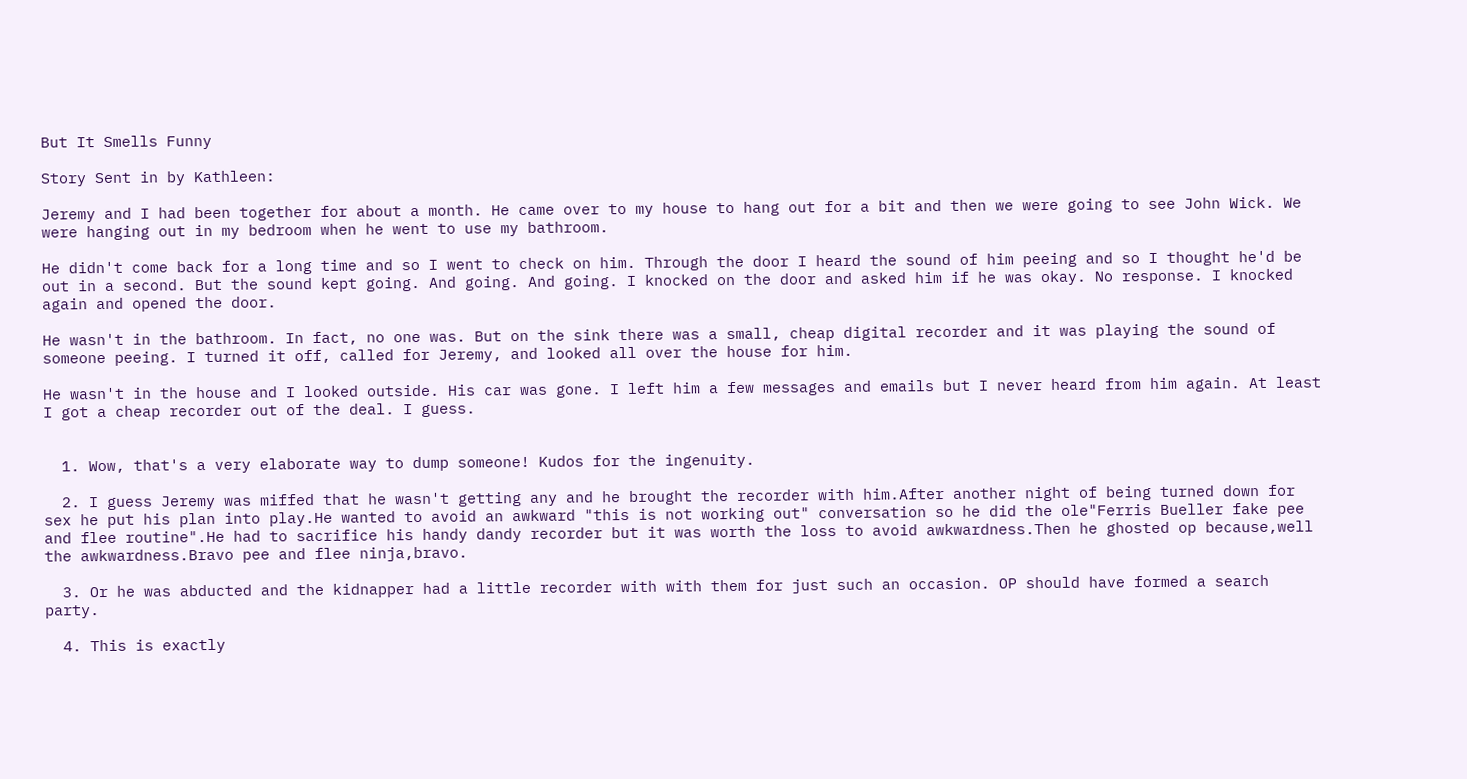But It Smells Funny

Story Sent in by Kathleen:

Jeremy and I had been together for about a month. He came over to my house to hang out for a bit and then we were going to see John Wick. We were hanging out in my bedroom when he went to use my bathroom.

He didn't come back for a long time and so I went to check on him. Through the door I heard the sound of him peeing and so I thought he'd be out in a second. But the sound kept going. And going. And going. I knocked on the door and asked him if he was okay. No response. I knocked again and opened the door.

He wasn't in the bathroom. In fact, no one was. But on the sink there was a small, cheap digital recorder and it was playing the sound of someone peeing. I turned it off, called for Jeremy, and looked all over the house for him.

He wasn't in the house and I looked outside. His car was gone. I left him a few messages and emails but I never heard from him again. At least I got a cheap recorder out of the deal. I guess.


  1. Wow, that's a very elaborate way to dump someone! Kudos for the ingenuity.

  2. I guess Jeremy was miffed that he wasn't getting any and he brought the recorder with him.After another night of being turned down for sex he put his plan into play.He wanted to avoid an awkward "this is not working out" conversation so he did the ole"Ferris Bueller fake pee and flee routine".He had to sacrifice his handy dandy recorder but it was worth the loss to avoid awkwardness.Then he ghosted op because,well the awkwardness.Bravo pee and flee ninja,bravo.

  3. Or he was abducted and the kidnapper had a little recorder with with them for just such an occasion. OP should have formed a search party.

  4. This is exactly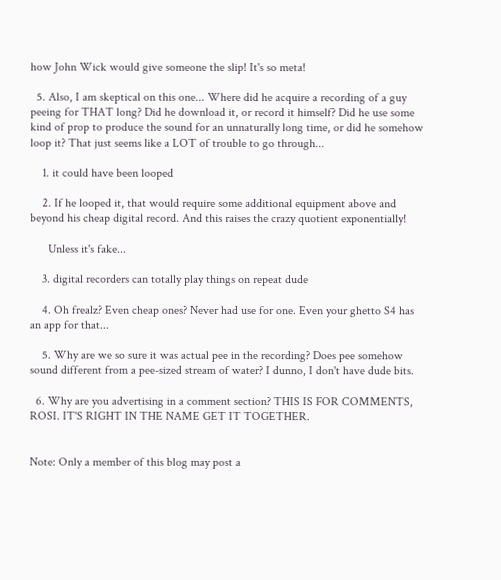how John Wick would give someone the slip! It's so meta!

  5. Also, I am skeptical on this one... Where did he acquire a recording of a guy peeing for THAT long? Did he download it, or record it himself? Did he use some kind of prop to produce the sound for an unnaturally long time, or did he somehow loop it? That just seems like a LOT of trouble to go through...

    1. it could have been looped

    2. If he looped it, that would require some additional equipment above and beyond his cheap digital record. And this raises the crazy quotient exponentially!

      Unless it's fake...

    3. digital recorders can totally play things on repeat dude

    4. Oh frealz? Even cheap ones? Never had use for one. Even your ghetto S4 has an app for that...

    5. Why are we so sure it was actual pee in the recording? Does pee somehow sound different from a pee-sized stream of water? I dunno, I don't have dude bits.

  6. Why are you advertising in a comment section? THIS IS FOR COMMENTS, ROSI. IT'S RIGHT IN THE NAME GET IT TOGETHER.


Note: Only a member of this blog may post a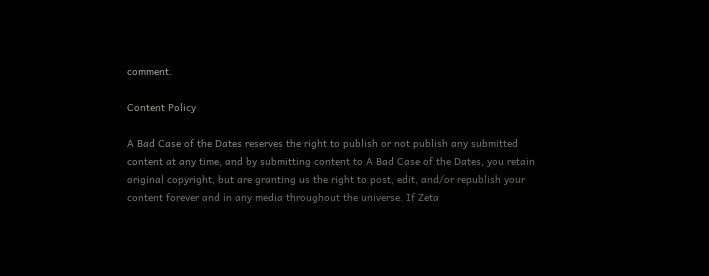comment.

Content Policy

A Bad Case of the Dates reserves the right to publish or not publish any submitted content at any time, and by submitting content to A Bad Case of the Dates, you retain original copyright, but are granting us the right to post, edit, and/or republish your content forever and in any media throughout the universe. If Zeta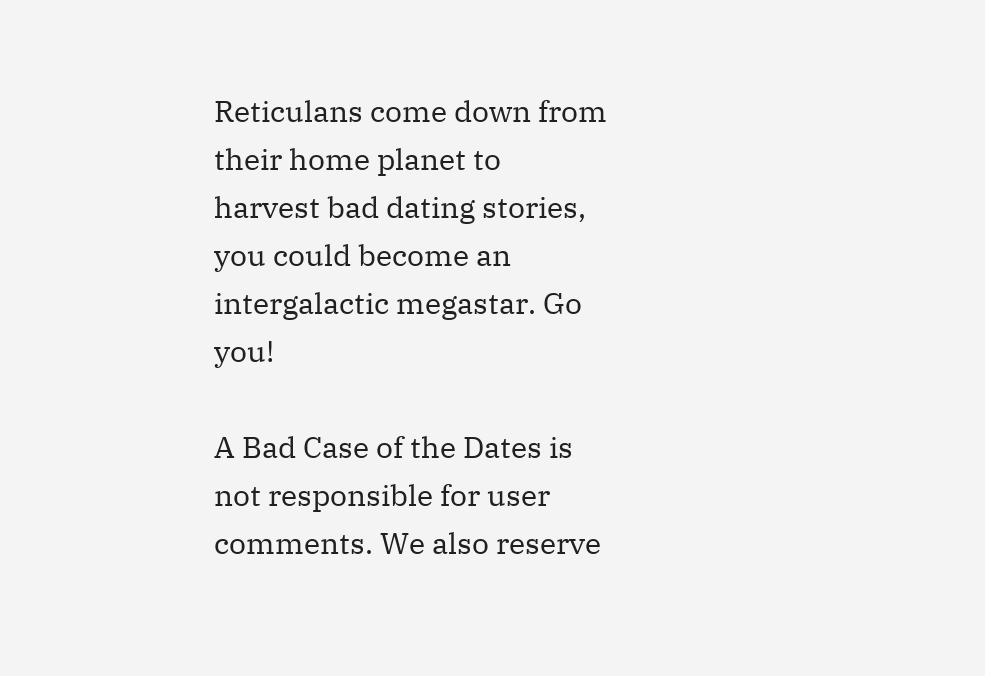Reticulans come down from their home planet to harvest bad dating stories, you could become an intergalactic megastar. Go you!

A Bad Case of the Dates is not responsible for user comments. We also reserve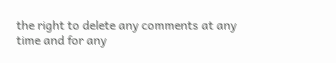the right to delete any comments at any time and for any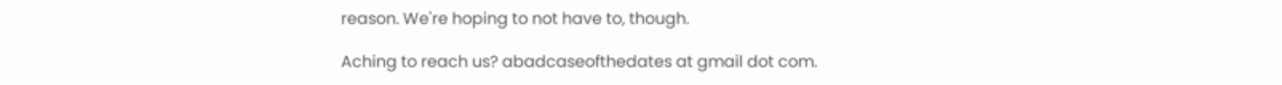reason. We're hoping to not have to, though.

Aching to reach us? abadcaseofthedates at gmail dot com.